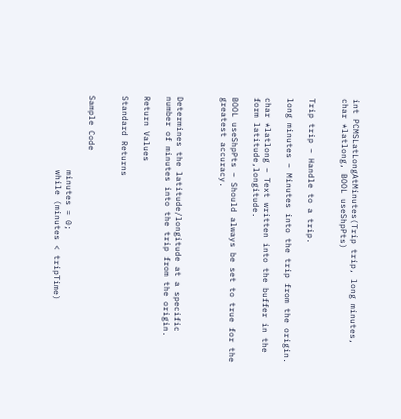int PCMSLatLongAtMinutes(Trip trip, long minutes, char *latlong, BOOL useShpPts)


Trip trip – Handle to a trip.

long minutes – Minutes into the trip from the origin.

char *latlong – Text written into the buffer in the form latitude,longitude.

BOOL useShpPts – Should always be set to true for the greatest accuracy.



Determines the latitude/longitude at a specific number of minutes into the trip from the origin.

Return Values

Standard Returns


Sample Code

               minutes = 0;
               while (minutes < tripTime)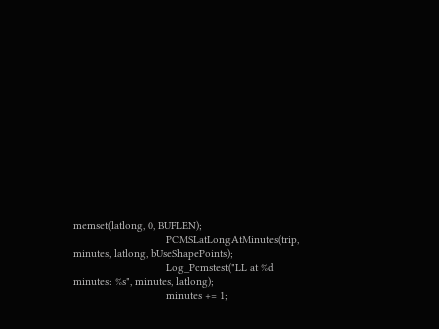memset(latlong, 0, BUFLEN);
                               PCMSLatLongAtMinutes(trip, minutes, latlong, bUseShapePoints);
                               Log_Pcmstest("LL at %d minutes: %s", minutes, latlong);
                               minutes += 1;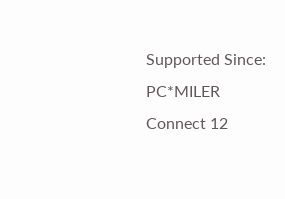Supported Since: PC*MILER Connect 12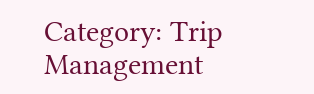Category: Trip Management